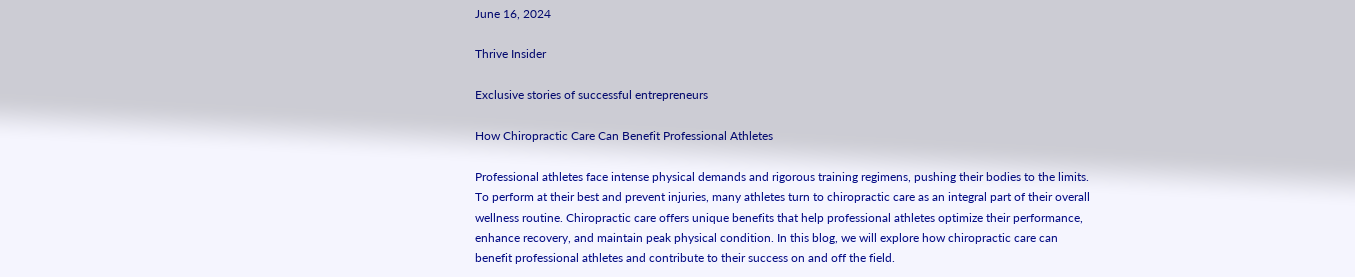June 16, 2024

Thrive Insider

Exclusive stories of successful entrepreneurs

How Chiropractic Care Can Benefit Professional Athletes

Professional athletes face intense physical demands and rigorous training regimens, pushing their bodies to the limits. To perform at their best and prevent injuries, many athletes turn to chiropractic care as an integral part of their overall wellness routine. Chiropractic care offers unique benefits that help professional athletes optimize their performance, enhance recovery, and maintain peak physical condition. In this blog, we will explore how chiropractic care can benefit professional athletes and contribute to their success on and off the field.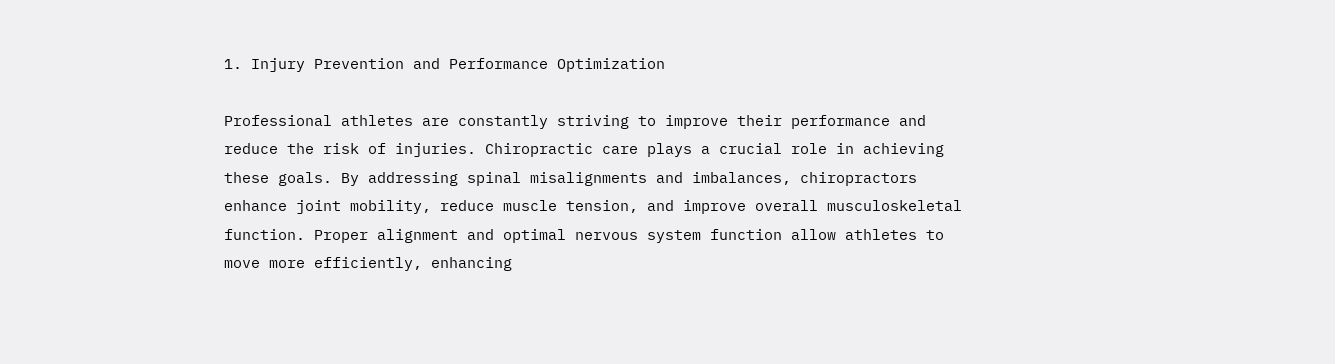1. Injury Prevention and Performance Optimization

Professional athletes are constantly striving to improve their performance and reduce the risk of injuries. Chiropractic care plays a crucial role in achieving these goals. By addressing spinal misalignments and imbalances, chiropractors enhance joint mobility, reduce muscle tension, and improve overall musculoskeletal function. Proper alignment and optimal nervous system function allow athletes to move more efficiently, enhancing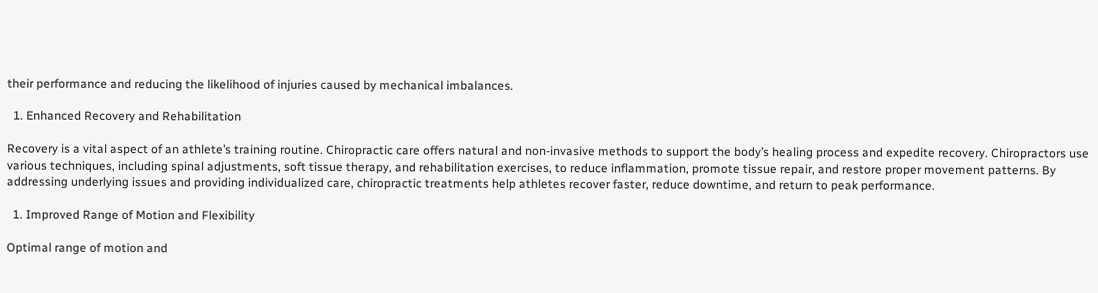their performance and reducing the likelihood of injuries caused by mechanical imbalances.

  1. Enhanced Recovery and Rehabilitation

Recovery is a vital aspect of an athlete’s training routine. Chiropractic care offers natural and non-invasive methods to support the body’s healing process and expedite recovery. Chiropractors use various techniques, including spinal adjustments, soft tissue therapy, and rehabilitation exercises, to reduce inflammation, promote tissue repair, and restore proper movement patterns. By addressing underlying issues and providing individualized care, chiropractic treatments help athletes recover faster, reduce downtime, and return to peak performance.

  1. Improved Range of Motion and Flexibility

Optimal range of motion and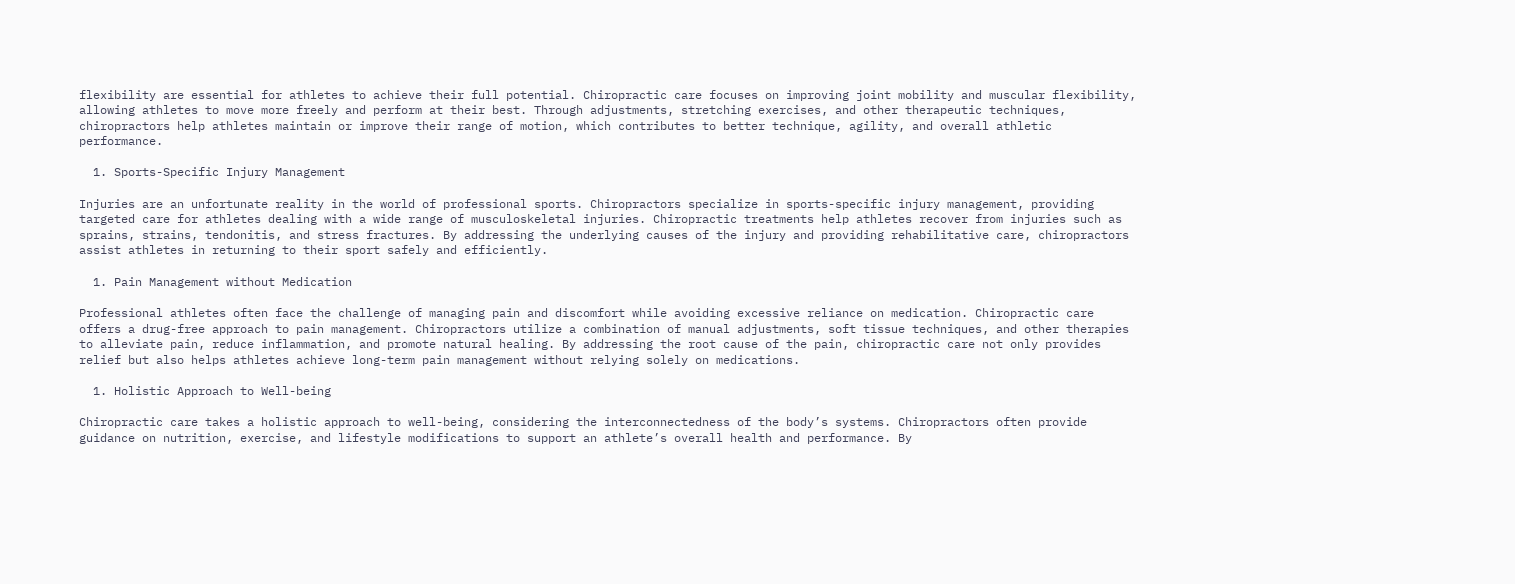flexibility are essential for athletes to achieve their full potential. Chiropractic care focuses on improving joint mobility and muscular flexibility, allowing athletes to move more freely and perform at their best. Through adjustments, stretching exercises, and other therapeutic techniques, chiropractors help athletes maintain or improve their range of motion, which contributes to better technique, agility, and overall athletic performance.

  1. Sports-Specific Injury Management

Injuries are an unfortunate reality in the world of professional sports. Chiropractors specialize in sports-specific injury management, providing targeted care for athletes dealing with a wide range of musculoskeletal injuries. Chiropractic treatments help athletes recover from injuries such as sprains, strains, tendonitis, and stress fractures. By addressing the underlying causes of the injury and providing rehabilitative care, chiropractors assist athletes in returning to their sport safely and efficiently.

  1. Pain Management without Medication

Professional athletes often face the challenge of managing pain and discomfort while avoiding excessive reliance on medication. Chiropractic care offers a drug-free approach to pain management. Chiropractors utilize a combination of manual adjustments, soft tissue techniques, and other therapies to alleviate pain, reduce inflammation, and promote natural healing. By addressing the root cause of the pain, chiropractic care not only provides relief but also helps athletes achieve long-term pain management without relying solely on medications.

  1. Holistic Approach to Well-being

Chiropractic care takes a holistic approach to well-being, considering the interconnectedness of the body’s systems. Chiropractors often provide guidance on nutrition, exercise, and lifestyle modifications to support an athlete’s overall health and performance. By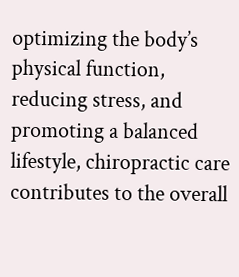optimizing the body’s physical function, reducing stress, and promoting a balanced lifestyle, chiropractic care contributes to the overall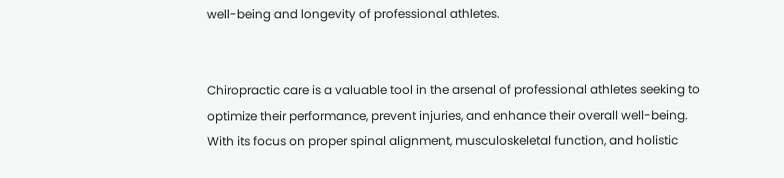well-being and longevity of professional athletes.


Chiropractic care is a valuable tool in the arsenal of professional athletes seeking to optimize their performance, prevent injuries, and enhance their overall well-being. With its focus on proper spinal alignment, musculoskeletal function, and holistic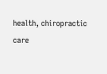health, chiropractic care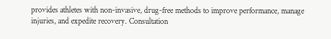provides athletes with non-invasive, drug-free methods to improve performance, manage injuries, and expedite recovery. Consultation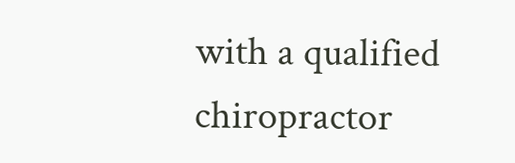with a qualified chiropractor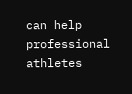can help professional athletes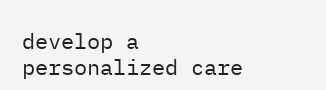develop a personalized care